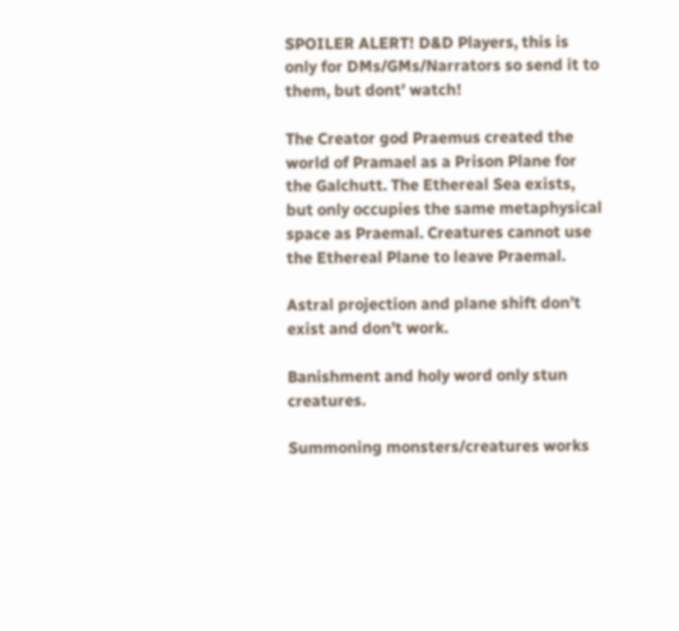SPOILER ALERT! D&D Players, this is only for DMs/GMs/Narrators so send it to them, but dont’ watch!

The Creator god Praemus created the world of Pramael as a Prison Plane for the Galchutt. The Ethereal Sea exists, but only occupies the same metaphysical space as Praemal. Creatures cannot use the Ethereal Plane to leave Praemal.

Astral projection and plane shift don’t exist and don’t work.

Banishment and holy word only stun creatures.

Summoning monsters/creatures works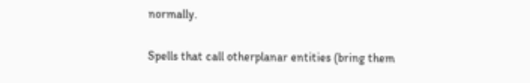normally.

Spells that call otherplanar entities (bring them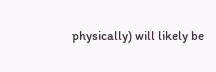physically) will likely be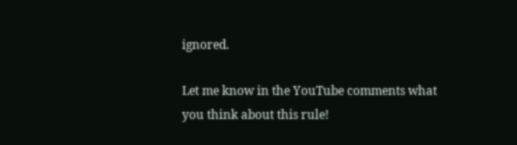ignored.

Let me know in the YouTube comments what you think about this rule!